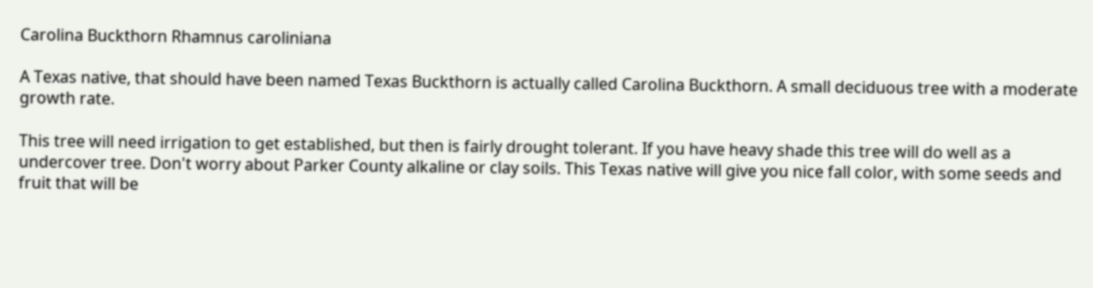Carolina Buckthorn Rhamnus caroliniana

A Texas native, that should have been named Texas Buckthorn is actually called Carolina Buckthorn. A small deciduous tree with a moderate growth rate.

This tree will need irrigation to get established, but then is fairly drought tolerant. If you have heavy shade this tree will do well as a undercover tree. Don't worry about Parker County alkaline or clay soils. This Texas native will give you nice fall color, with some seeds and fruit that will be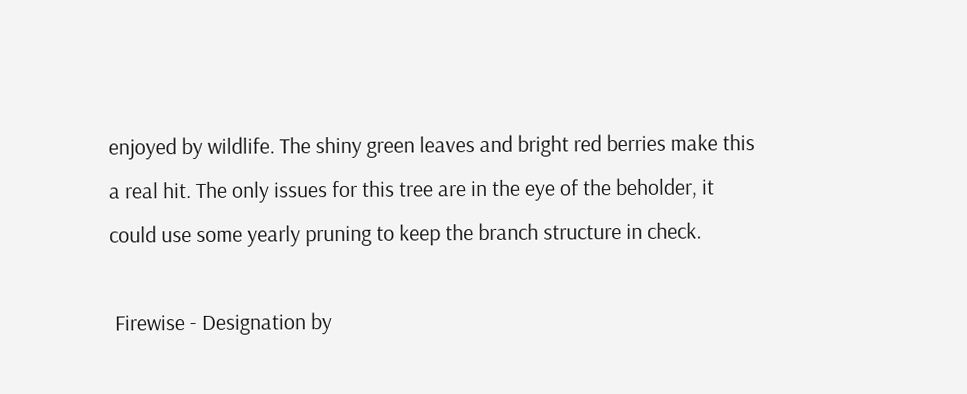enjoyed by wildlife. The shiny green leaves and bright red berries make this a real hit. The only issues for this tree are in the eye of the beholder, it could use some yearly pruning to keep the branch structure in check.

 Firewise - Designation by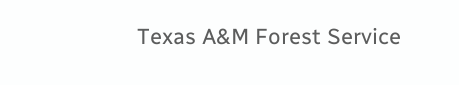Texas A&M Forest Service